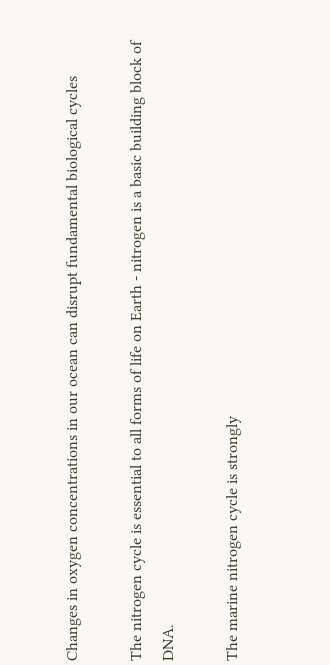Changes in oxygen concentrations in our ocean can disrupt fundamental biological cycles

The nitrogen cycle is essential to all forms of life on Earth - nitrogen is a basic building block of DNA.

The marine nitrogen cycle is strongly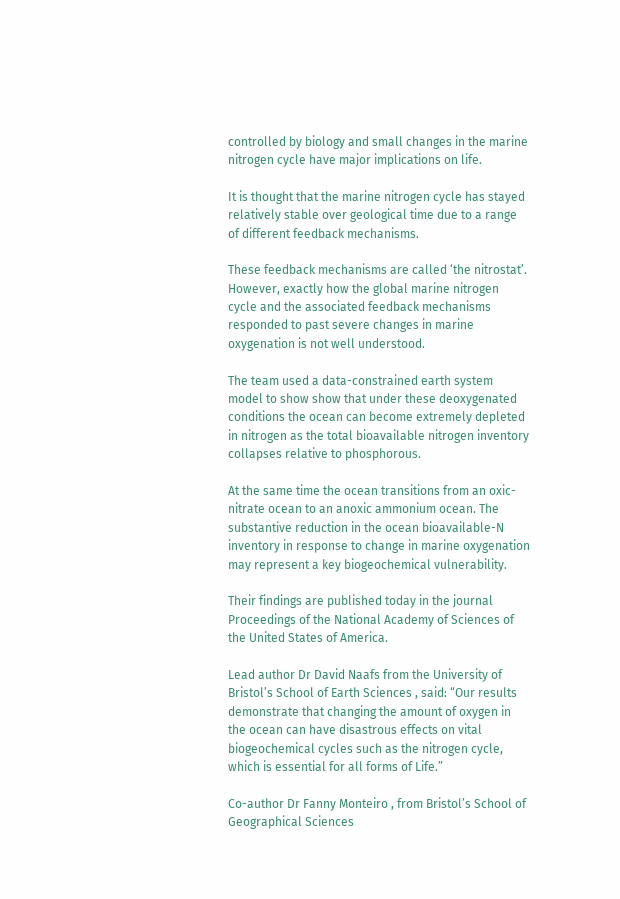controlled by biology and small changes in the marine nitrogen cycle have major implications on life.

It is thought that the marine nitrogen cycle has stayed relatively stable over geological time due to a range of different feedback mechanisms.

These feedback mechanisms are called ‘the nitrostat’. However, exactly how the global marine nitrogen cycle and the associated feedback mechanisms responded to past severe changes in marine oxygenation is not well understood.

The team used a data-constrained earth system model to show show that under these deoxygenated conditions the ocean can become extremely depleted in nitrogen as the total bioavailable nitrogen inventory collapses relative to phosphorous.

At the same time the ocean transitions from an oxic-nitrate ocean to an anoxic ammonium ocean. The substantive reduction in the ocean bioavailable-N inventory in response to change in marine oxygenation may represent a key biogeochemical vulnerability.

Their findings are published today in the journal Proceedings of the National Academy of Sciences of the United States of America.

Lead author Dr David Naafs from the University of Bristol’s School of Earth Sciences , said: “Our results demonstrate that changing the amount of oxygen in the ocean can have disastrous effects on vital biogeochemical cycles such as the nitrogen cycle, which is essential for all forms of Life.”

Co-author Dr Fanny Monteiro , from Bristol’s School of Geographical Sciences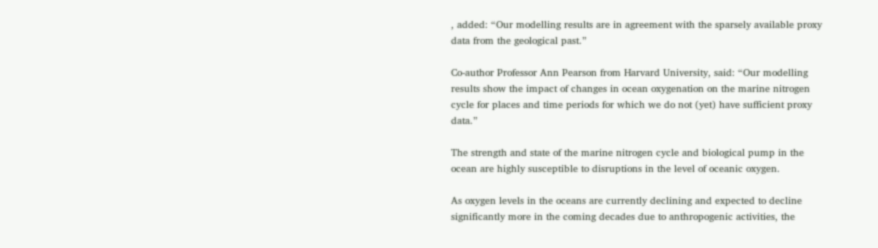, added: “Our modelling results are in agreement with the sparsely available proxy data from the geological past.”

Co-author Professor Ann Pearson from Harvard University, said: “Our modelling results show the impact of changes in ocean oxygenation on the marine nitrogen cycle for places and time periods for which we do not (yet) have sufficient proxy data.”

The strength and state of the marine nitrogen cycle and biological pump in the ocean are highly susceptible to disruptions in the level of oceanic oxygen.

As oxygen levels in the oceans are currently declining and expected to decline significantly more in the coming decades due to anthropogenic activities, the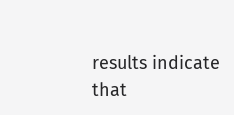results indicate that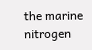the marine nitrogen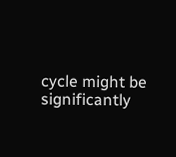cycle might be significantly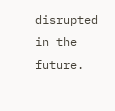disrupted in the future.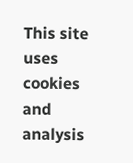This site uses cookies and analysis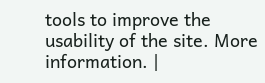tools to improve the usability of the site. More information. |